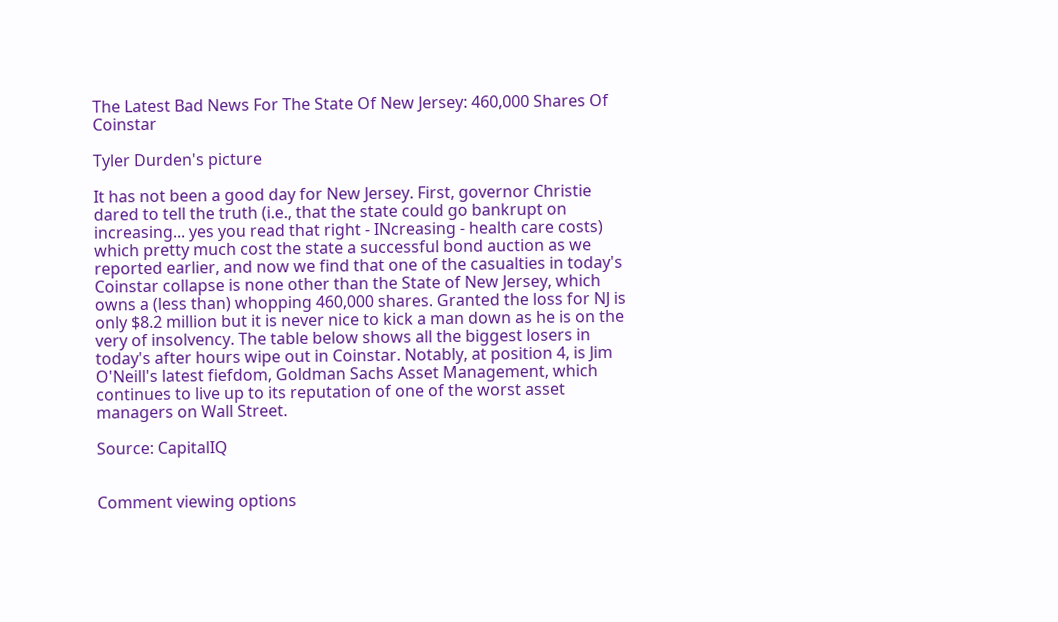The Latest Bad News For The State Of New Jersey: 460,000 Shares Of Coinstar

Tyler Durden's picture

It has not been a good day for New Jersey. First, governor Christie dared to tell the truth (i.e., that the state could go bankrupt on increasing... yes you read that right - INcreasing - health care costs) which pretty much cost the state a successful bond auction as we reported earlier, and now we find that one of the casualties in today's Coinstar collapse is none other than the State of New Jersey, which owns a (less than) whopping 460,000 shares. Granted the loss for NJ is only $8.2 million but it is never nice to kick a man down as he is on the very of insolvency. The table below shows all the biggest losers in today's after hours wipe out in Coinstar. Notably, at position 4, is Jim O'Neill's latest fiefdom, Goldman Sachs Asset Management, which continues to live up to its reputation of one of the worst asset managers on Wall Street.

Source: CapitalIQ


Comment viewing options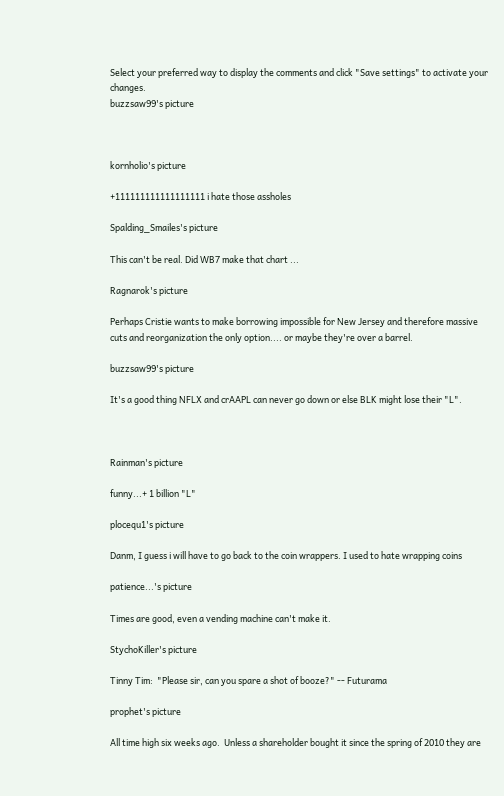Select your preferred way to display the comments and click "Save settings" to activate your changes.
buzzsaw99's picture



kornholio's picture

+111111111111111111 i hate those assholes

Spalding_Smailes's picture

This can't be real. Did WB7 make that chart ...

Ragnarok's picture

Perhaps Cristie wants to make borrowing impossible for New Jersey and therefore massive cuts and reorganization the only option.... or maybe they're over a barrel.

buzzsaw99's picture

It's a good thing NFLX and crAAPL can never go down or else BLK might lose their "L".



Rainman's picture

funny...+ 1 billion "L"

plocequ1's picture

Danm, I guess i will have to go back to the coin wrappers. I used to hate wrapping coins

patience...'s picture

Times are good, even a vending machine can't make it.

StychoKiller's picture

Tinny Tim:  "Please sir, can you spare a shot of booze?" -- Futurama

prophet's picture

All time high six weeks ago.  Unless a shareholder bought it since the spring of 2010 they are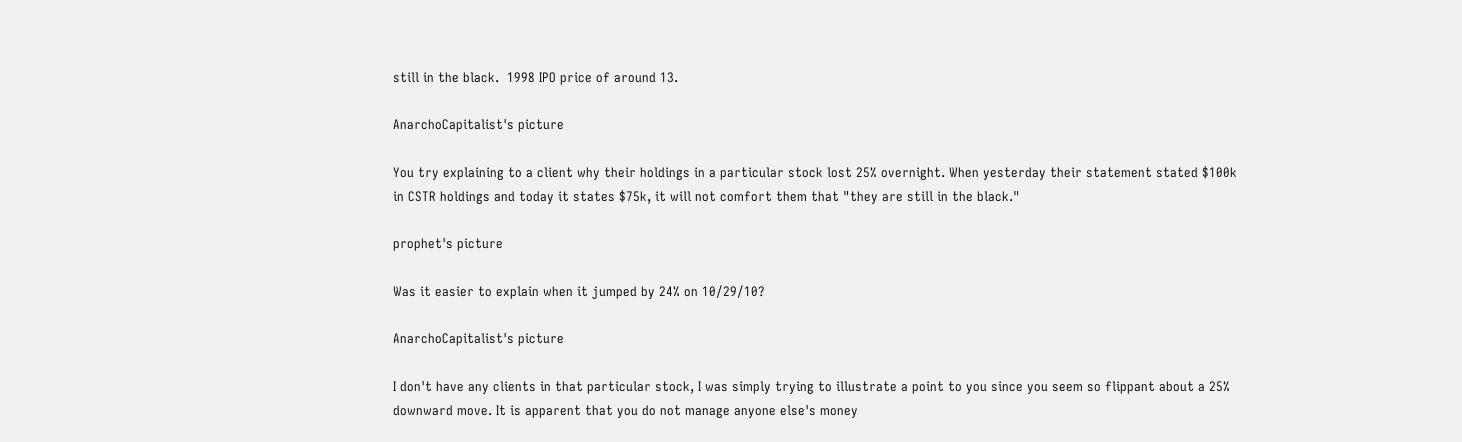still in the black.  1998 IPO price of around 13.

AnarchoCapitalist's picture

You try explaining to a client why their holdings in a particular stock lost 25% overnight. When yesterday their statement stated $100k in CSTR holdings and today it states $75k, it will not comfort them that "they are still in the black."

prophet's picture

Was it easier to explain when it jumped by 24% on 10/29/10?

AnarchoCapitalist's picture

I don't have any clients in that particular stock, I was simply trying to illustrate a point to you since you seem so flippant about a 25% downward move. It is apparent that you do not manage anyone else's money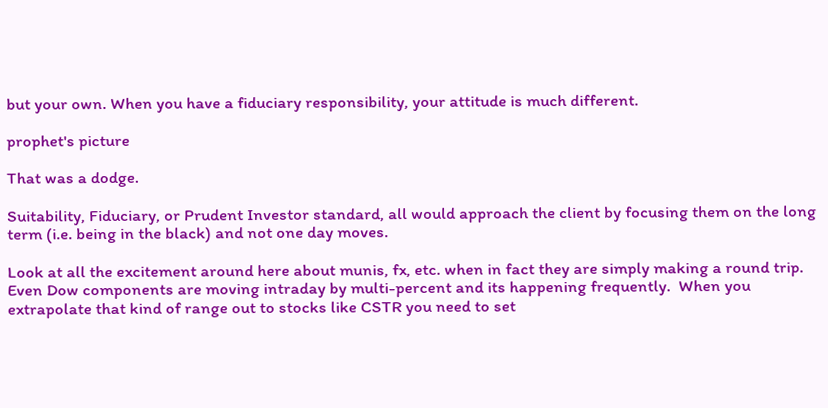but your own. When you have a fiduciary responsibility, your attitude is much different.

prophet's picture

That was a dodge.

Suitability, Fiduciary, or Prudent Investor standard, all would approach the client by focusing them on the long term (i.e. being in the black) and not one day moves.

Look at all the excitement around here about munis, fx, etc. when in fact they are simply making a round trip.  Even Dow components are moving intraday by multi-percent and its happening frequently.  When you extrapolate that kind of range out to stocks like CSTR you need to set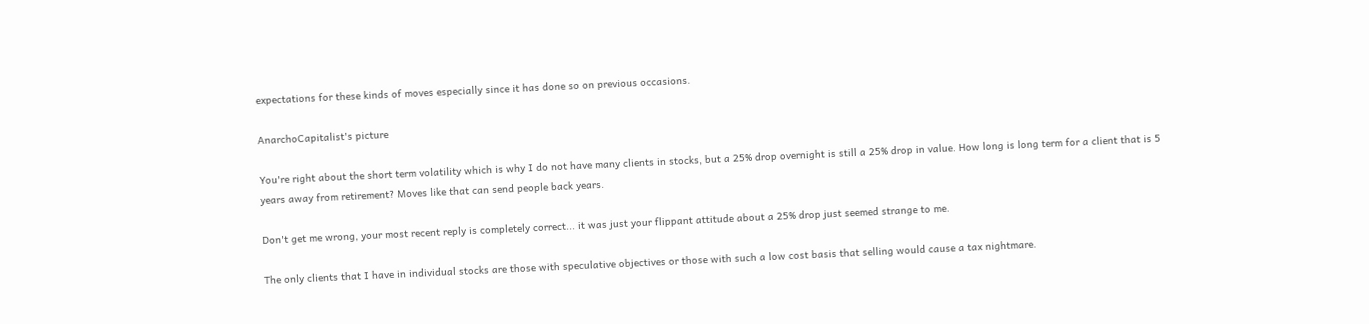expectations for these kinds of moves especially since it has done so on previous occasions.

AnarchoCapitalist's picture

You're right about the short term volatility which is why I do not have many clients in stocks, but a 25% drop overnight is still a 25% drop in value. How long is long term for a client that is 5 years away from retirement? Moves like that can send people back years.

Don't get me wrong, your most recent reply is completely correct... it was just your flippant attitude about a 25% drop just seemed strange to me.

The only clients that I have in individual stocks are those with speculative objectives or those with such a low cost basis that selling would cause a tax nightmare.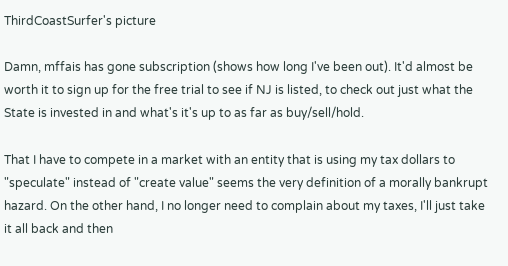ThirdCoastSurfer's picture

Damn, mffais has gone subscription (shows how long I've been out). It'd almost be worth it to sign up for the free trial to see if NJ is listed, to check out just what the State is invested in and what's it's up to as far as buy/sell/hold.

That I have to compete in a market with an entity that is using my tax dollars to "speculate" instead of "create value" seems the very definition of a morally bankrupt hazard. On the other hand, I no longer need to complain about my taxes, I'll just take it all back and then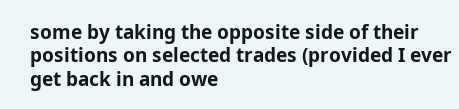some by taking the opposite side of their positions on selected trades (provided I ever get back in and owe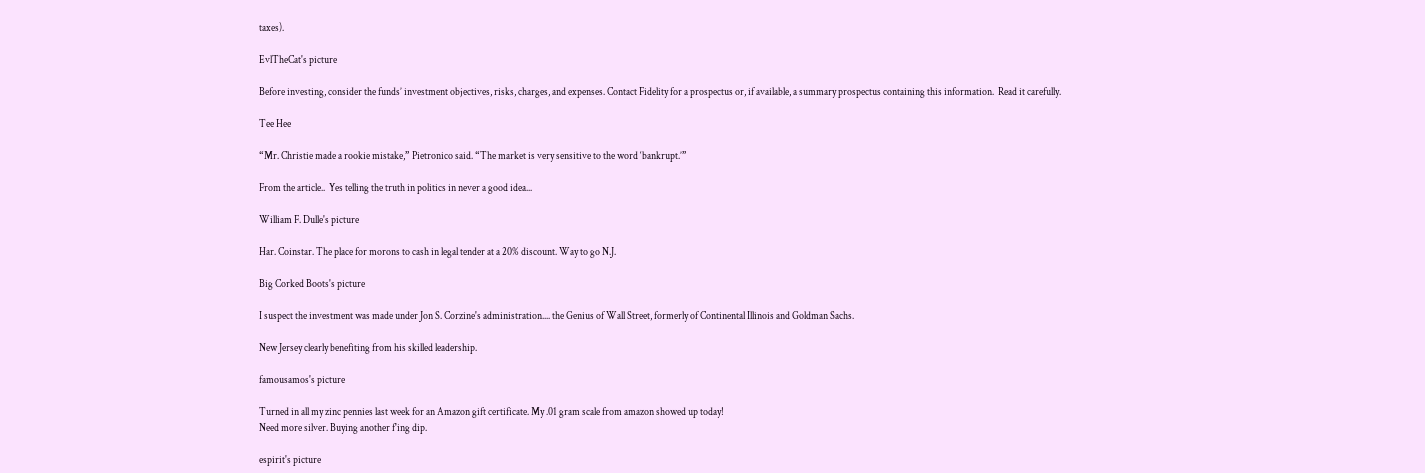taxes).

EvlTheCat's picture

Before investing, consider the funds’ investment objectives, risks, charges, and expenses. Contact Fidelity for a prospectus or, if available, a summary prospectus containing this information.  Read it carefully.

Tee Hee

“Mr. Christie made a rookie mistake,” Pietronico said. “The market is very sensitive to the word ‘bankrupt.’”

From the article..  Yes telling the truth in politics in never a good idea...

William F. Dulle's picture

Har. Coinstar. The place for morons to cash in legal tender at a 20% discount. Way to go N.J.

Big Corked Boots's picture

I suspect the investment was made under Jon S. Corzine's administration.... the Genius of Wall Street, formerly of Continental Illinois and Goldman Sachs.

New Jersey clearly benefiting from his skilled leadership.

famousamos's picture

Turned in all my zinc pennies last week for an Amazon gift certificate. My .01 gram scale from amazon showed up today!
Need more silver. Buying another f'ing dip.

espirit's picture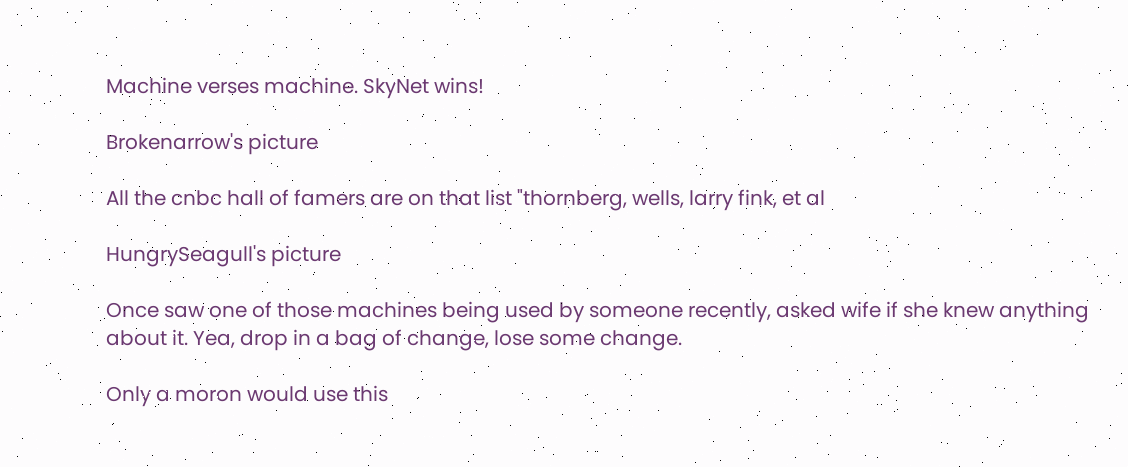Machine verses machine. SkyNet wins!

Brokenarrow's picture

All the cnbc hall of famers are on that list "thornberg, wells, larry fink, et al

HungrySeagull's picture

Once saw one of those machines being used by someone recently, asked wife if she knew anything about it. Yea, drop in a bag of change, lose some change.

Only a moron would use this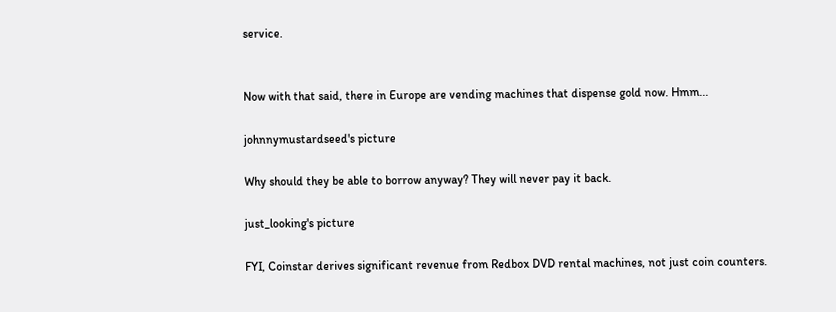service.


Now with that said, there in Europe are vending machines that dispense gold now. Hmm...

johnnymustardseed's picture

Why should they be able to borrow anyway? They will never pay it back.

just_looking's picture

FYI, Coinstar derives significant revenue from Redbox DVD rental machines, not just coin counters.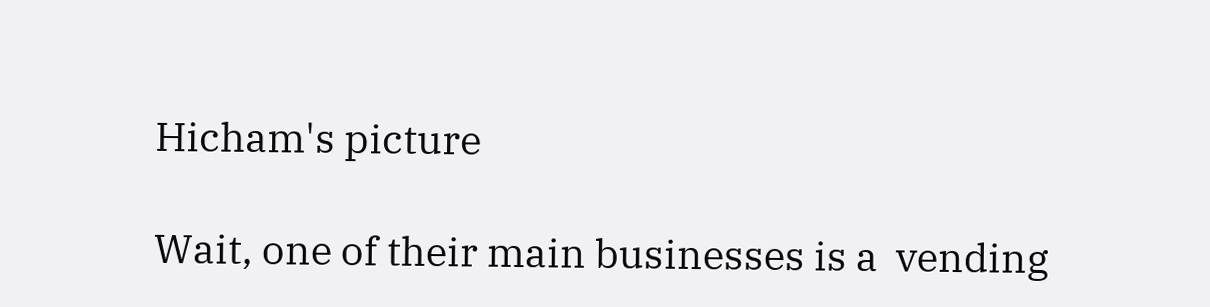Hicham's picture

Wait, one of their main businesses is a  vending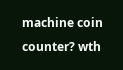machine coin counter? wth